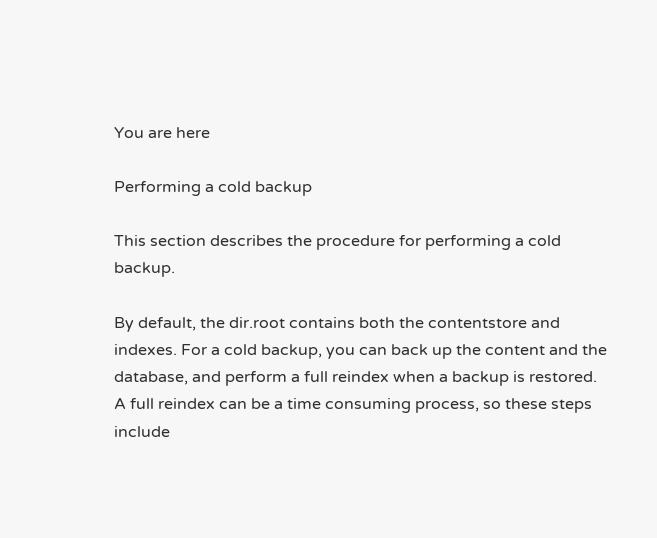You are here

Performing a cold backup

This section describes the procedure for performing a cold backup.

By default, the dir.root contains both the contentstore and indexes. For a cold backup, you can back up the content and the database, and perform a full reindex when a backup is restored. A full reindex can be a time consuming process, so these steps include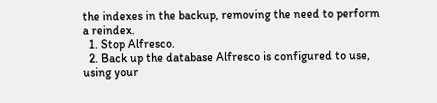the indexes in the backup, removing the need to perform a reindex.
  1. Stop Alfresco.
  2. Back up the database Alfresco is configured to use, using your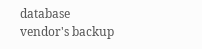database vendor's backup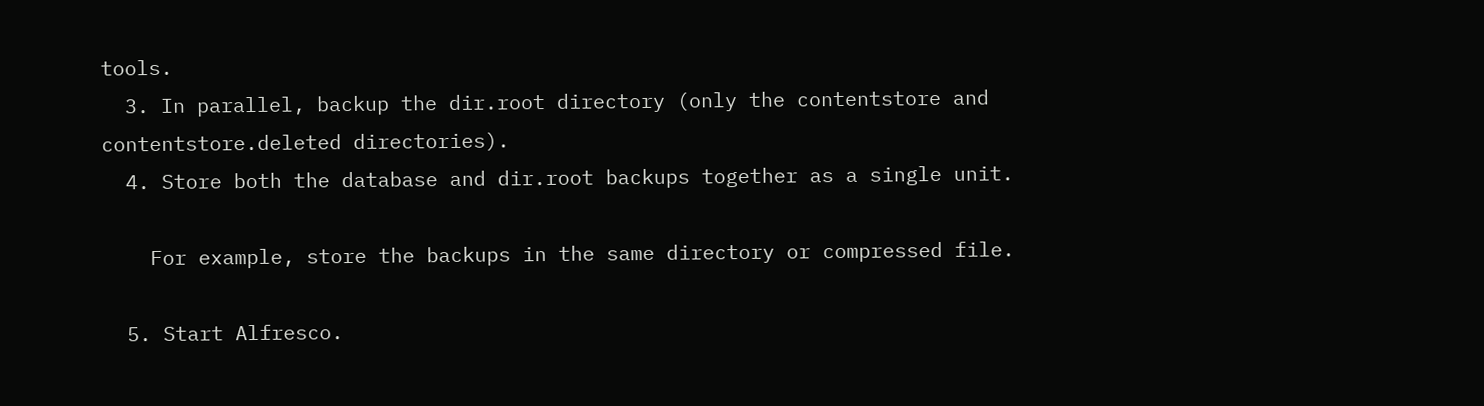tools.
  3. In parallel, backup the dir.root directory (only the contentstore and contentstore.deleted directories).
  4. Store both the database and dir.root backups together as a single unit.

    For example, store the backups in the same directory or compressed file.

  5. Start Alfresco.